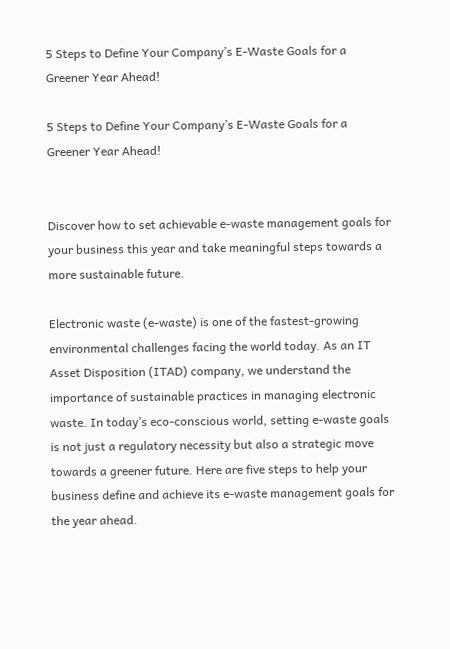5 Steps to Define Your Company’s E-Waste Goals for a Greener Year Ahead!

5 Steps to Define Your Company’s E-Waste Goals for a Greener Year Ahead!


Discover how to set achievable e-waste management goals for your business this year and take meaningful steps towards a more sustainable future.

Electronic waste (e-waste) is one of the fastest-growing environmental challenges facing the world today. As an IT Asset Disposition (ITAD) company, we understand the importance of sustainable practices in managing electronic waste. In today’s eco-conscious world, setting e-waste goals is not just a regulatory necessity but also a strategic move towards a greener future. Here are five steps to help your business define and achieve its e-waste management goals for the year ahead.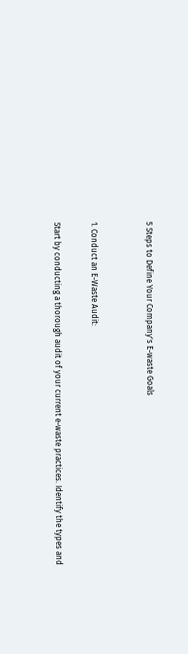5 Steps to Define Your Company's E-waste Goals


1. Conduct an E-Waste Audit:

Start by conducting a thorough audit of your current e-waste practices. Identify the types and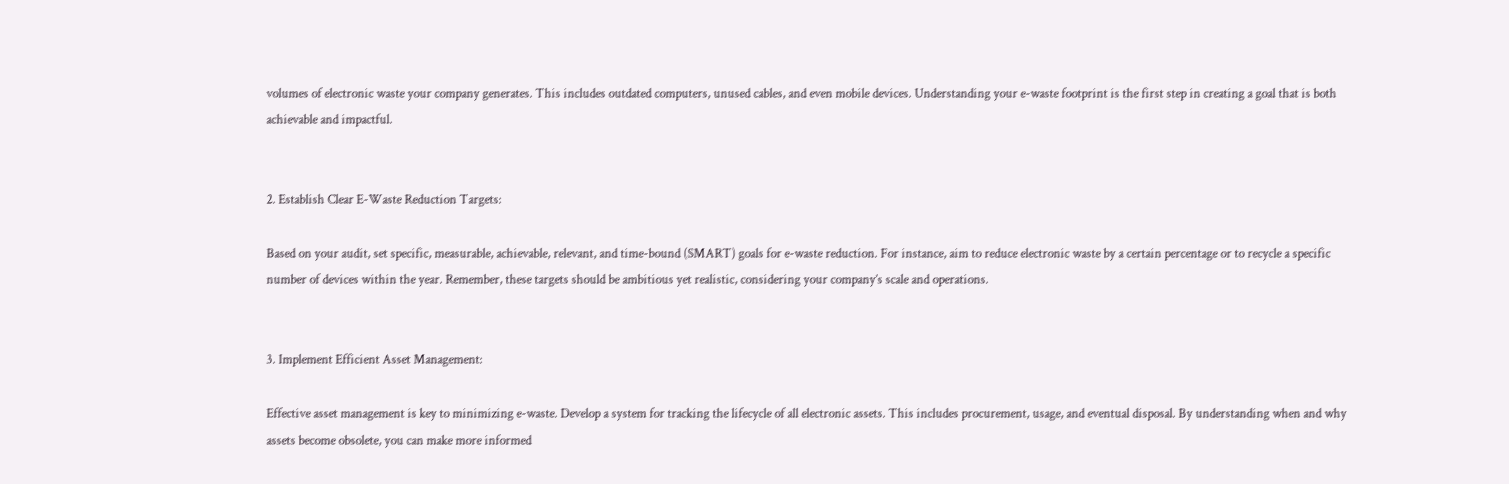volumes of electronic waste your company generates. This includes outdated computers, unused cables, and even mobile devices. Understanding your e-waste footprint is the first step in creating a goal that is both achievable and impactful.


2. Establish Clear E-Waste Reduction Targets:

Based on your audit, set specific, measurable, achievable, relevant, and time-bound (SMART) goals for e-waste reduction. For instance, aim to reduce electronic waste by a certain percentage or to recycle a specific number of devices within the year. Remember, these targets should be ambitious yet realistic, considering your company’s scale and operations.


3. Implement Efficient Asset Management:

Effective asset management is key to minimizing e-waste. Develop a system for tracking the lifecycle of all electronic assets. This includes procurement, usage, and eventual disposal. By understanding when and why assets become obsolete, you can make more informed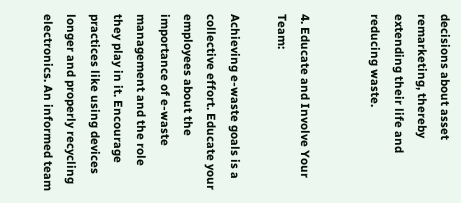decisions about asset remarketing, thereby extending their life and reducing waste.


4. Educate and Involve Your Team:

Achieving e-waste goals is a collective effort. Educate your employees about the importance of e-waste management and the role they play in it. Encourage practices like using devices longer and properly recycling electronics. An informed team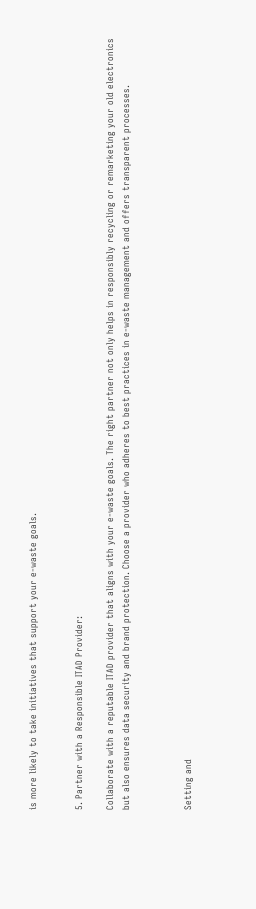is more likely to take initiatives that support your e-waste goals.


5. Partner with a Responsible ITAD Provider:

Collaborate with a reputable ITAD provider that aligns with your e-waste goals. The right partner not only helps in responsibly recycling or remarketing your old electronics but also ensures data security and brand protection. Choose a provider who adheres to best practices in e-waste management and offers transparent processes.



Setting and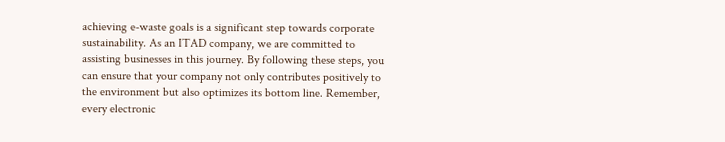achieving e-waste goals is a significant step towards corporate sustainability. As an ITAD company, we are committed to assisting businesses in this journey. By following these steps, you can ensure that your company not only contributes positively to the environment but also optimizes its bottom line. Remember, every electronic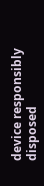device responsibly disposed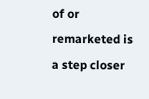of or remarketed is a step closer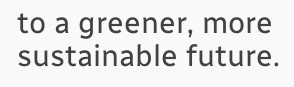to a greener, more sustainable future.